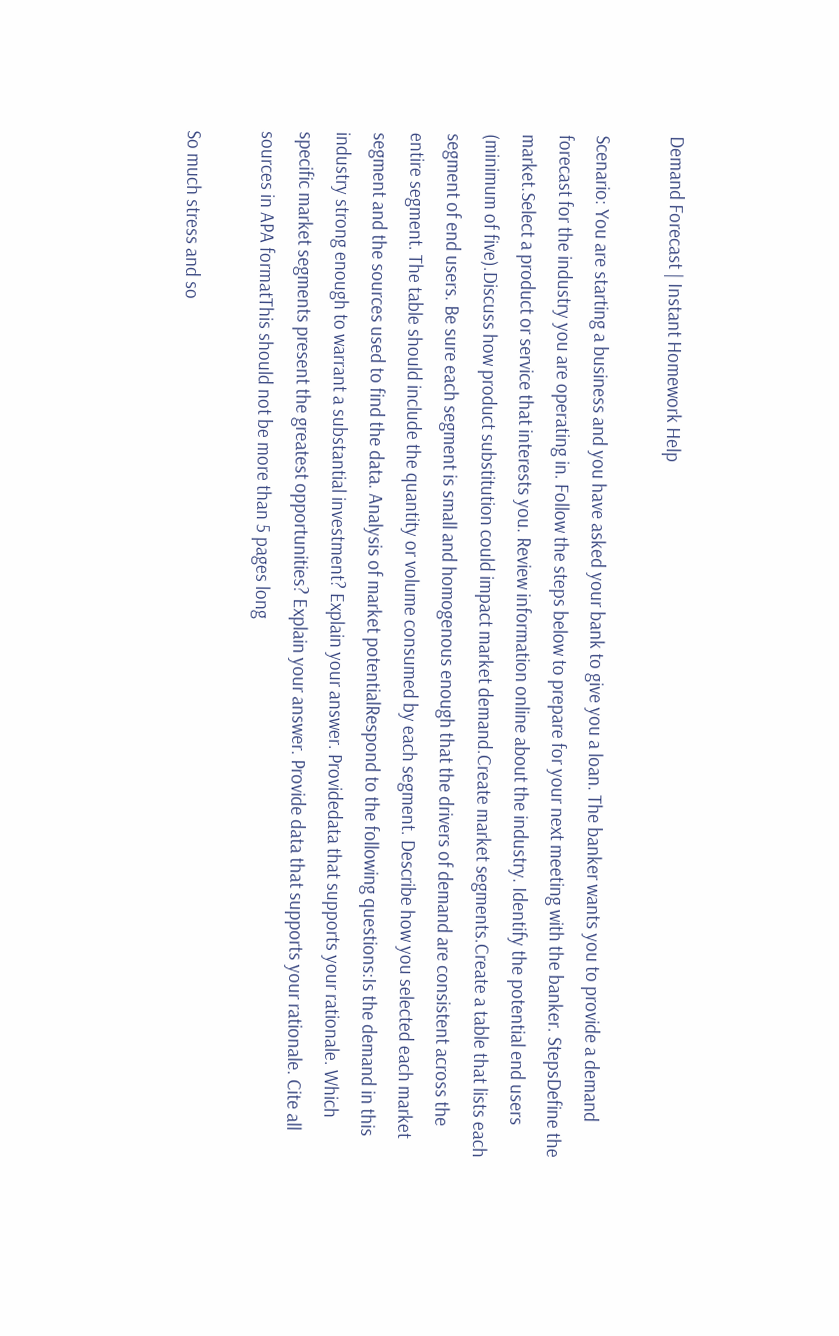Demand Forecast | Instant Homework Help

Scenario: You are starting a business and you have asked your bank to give you a loan. The banker wants you to provide a demand forecast for the industry you are operating in. Follow the steps below to prepare for your next meeting with the banker. StepsDefine the market.Select a product or service that interests you. Review information online about the industry. Identify the potential end users (minimum of five).Discuss how product substitution could impact market demand.Create market segments.Create a table that lists each segment of end users. Be sure each segment is small and homogenous enough that the drivers of demand are consistent across the entire segment. The table should include the quantity or volume consumed by each segment. Describe how you selected each market segment and the sources used to find the data. Analysis of market potentialRespond to the following questions:Is the demand in this industry strong enough to warrant a substantial investment? Explain your answer. Providedata that supports your rationale. Which specific market segments present the greatest opportunities? Explain your answer. Provide data that supports your rationale. Cite all sources in APA formatThis should not be more than 5 pages long

So much stress and so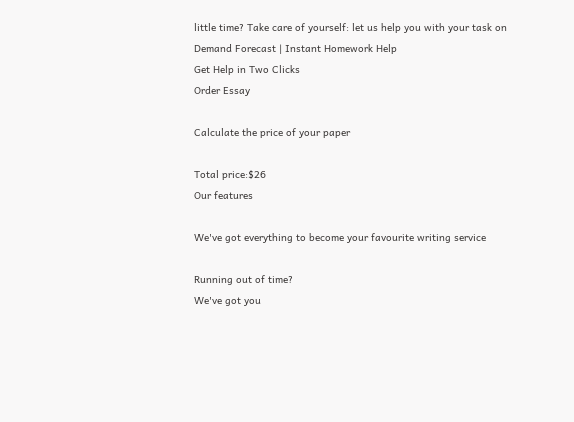little time? Take care of yourself: let us help you with your task on
Demand Forecast | Instant Homework Help
Get Help in Two Clicks
Order Essay

Calculate the price of your paper

Total price:$26
Our features

We've got everything to become your favourite writing service

Running out of time?
We've got you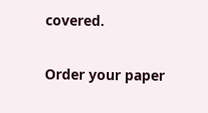covered.

Order your paper